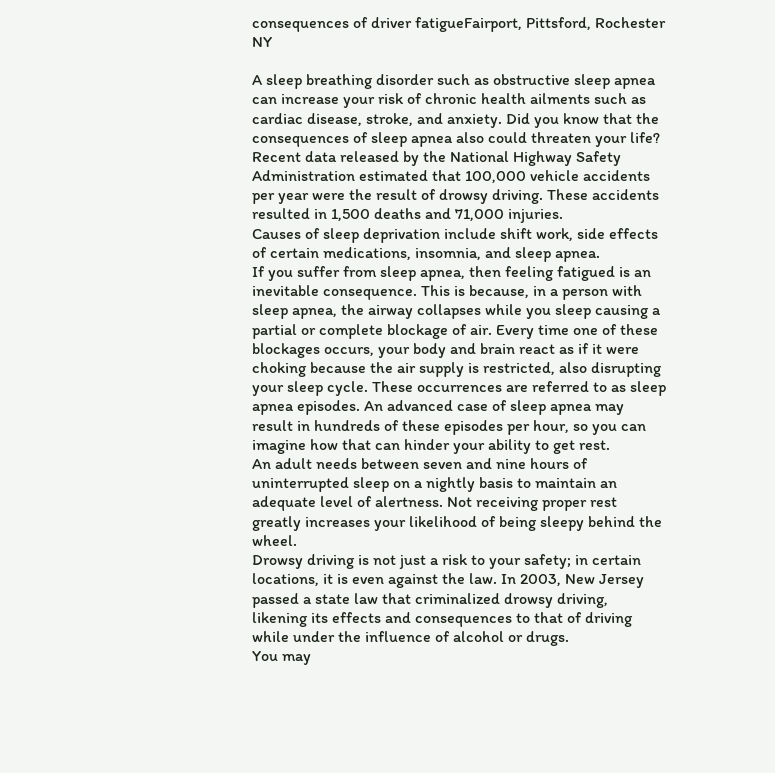consequences of driver fatigueFairport, Pittsford, Rochester NY

A sleep breathing disorder such as obstructive sleep apnea can increase your risk of chronic health ailments such as cardiac disease, stroke, and anxiety. Did you know that the consequences of sleep apnea also could threaten your life?
Recent data released by the National Highway Safety Administration estimated that 100,000 vehicle accidents per year were the result of drowsy driving. These accidents resulted in 1,500 deaths and 71,000 injuries.
Causes of sleep deprivation include shift work, side effects of certain medications, insomnia, and sleep apnea.
If you suffer from sleep apnea, then feeling fatigued is an inevitable consequence. This is because, in a person with sleep apnea, the airway collapses while you sleep causing a partial or complete blockage of air. Every time one of these blockages occurs, your body and brain react as if it were choking because the air supply is restricted, also disrupting your sleep cycle. These occurrences are referred to as sleep apnea episodes. An advanced case of sleep apnea may result in hundreds of these episodes per hour, so you can imagine how that can hinder your ability to get rest.
An adult needs between seven and nine hours of uninterrupted sleep on a nightly basis to maintain an adequate level of alertness. Not receiving proper rest greatly increases your likelihood of being sleepy behind the wheel.
Drowsy driving is not just a risk to your safety; in certain locations, it is even against the law. In 2003, New Jersey passed a state law that criminalized drowsy driving, likening its effects and consequences to that of driving while under the influence of alcohol or drugs.
You may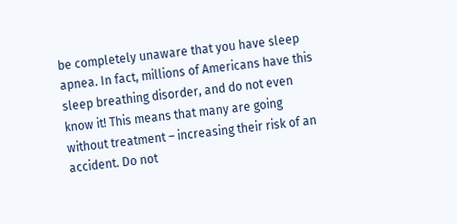be completely unaware that you have sleep apnea. In fact, millions of Americans have this sleep breathing disorder, and do not even know it! This means that many are going without treatment – increasing their risk of an accident. Do not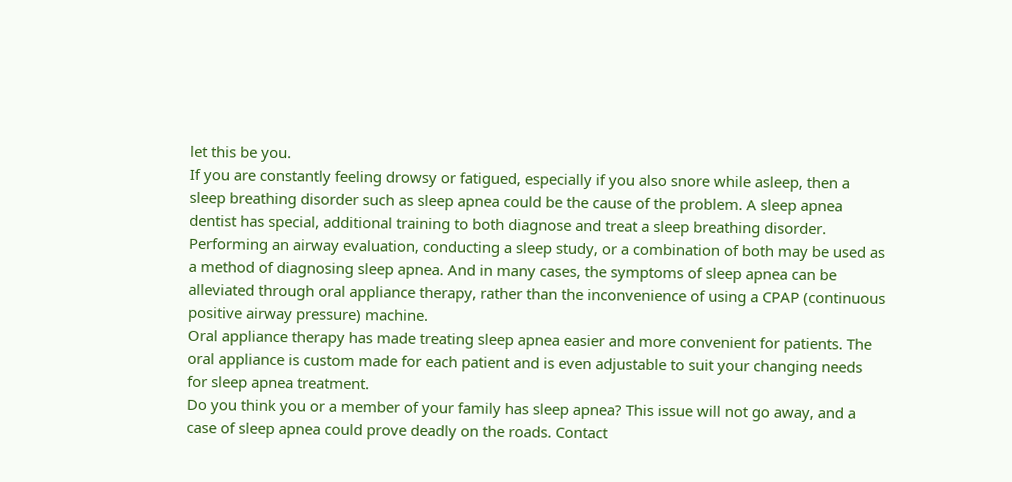let this be you.
If you are constantly feeling drowsy or fatigued, especially if you also snore while asleep, then a sleep breathing disorder such as sleep apnea could be the cause of the problem. A sleep apnea dentist has special, additional training to both diagnose and treat a sleep breathing disorder. Performing an airway evaluation, conducting a sleep study, or a combination of both may be used as a method of diagnosing sleep apnea. And in many cases, the symptoms of sleep apnea can be alleviated through oral appliance therapy, rather than the inconvenience of using a CPAP (continuous positive airway pressure) machine.
Oral appliance therapy has made treating sleep apnea easier and more convenient for patients. The oral appliance is custom made for each patient and is even adjustable to suit your changing needs for sleep apnea treatment.
Do you think you or a member of your family has sleep apnea? This issue will not go away, and a case of sleep apnea could prove deadly on the roads. Contact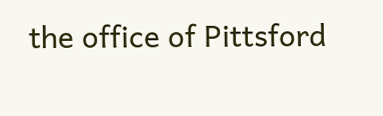the office of Pittsford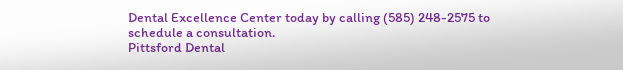Dental Excellence Center today by calling (585) 248-2575 to schedule a consultation.
Pittsford Dental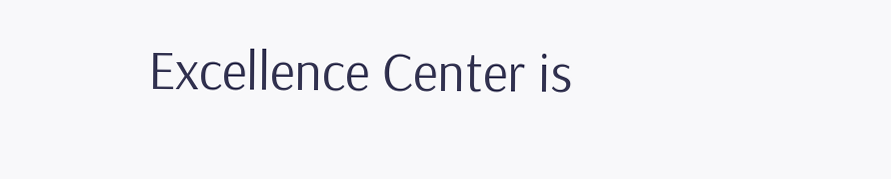Excellence Center is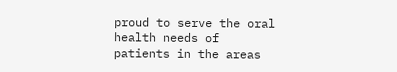proud to serve the oral health needs of patients in the areas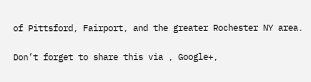of Pittsford, Fairport, and the greater Rochester NY area.

Don’t forget to share this via , Google+,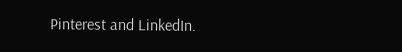Pinterest and LinkedIn.